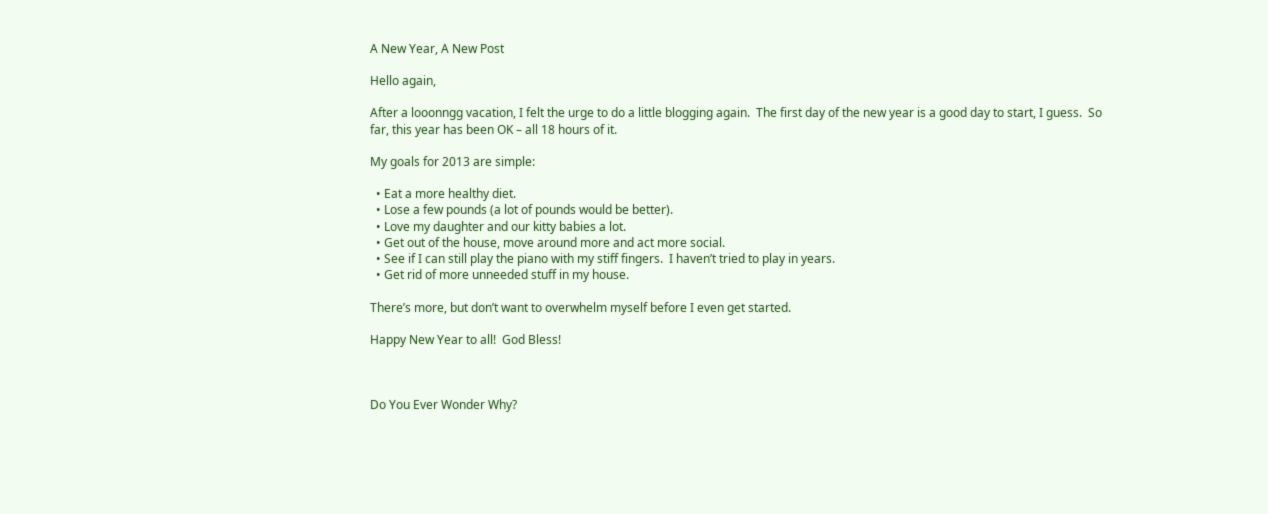A New Year, A New Post

Hello again,

After a looonngg vacation, I felt the urge to do a little blogging again.  The first day of the new year is a good day to start, I guess.  So far, this year has been OK – all 18 hours of it.

My goals for 2013 are simple:

  • Eat a more healthy diet.
  • Lose a few pounds (a lot of pounds would be better).
  • Love my daughter and our kitty babies a lot.
  • Get out of the house, move around more and act more social.
  • See if I can still play the piano with my stiff fingers.  I haven’t tried to play in years.
  • Get rid of more unneeded stuff in my house.

There’s more, but don’t want to overwhelm myself before I even get started.

Happy New Year to all!  God Bless!



Do You Ever Wonder Why?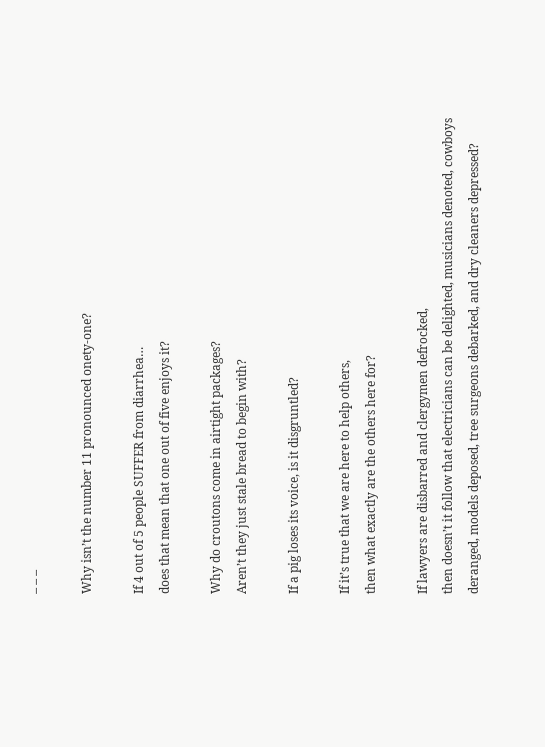– – –

Why isn’t the number 11 pronounced onety-one?

If 4 out of 5 people SUFFER from diarrhea…
does that mean that one out of five enjoys it?

Why do croutons come in airtight packages?
Aren’t they just stale bread to begin with?

If a pig loses its voice, is it disgruntled?

If it’s true that we are here to help others,
then what exactly are the others here for?

If lawyers are disbarred and clergymen defrocked,
then doesn’t it follow that electricians can be delighted, musicians denoted, cowboys deranged, models deposed, tree surgeons debarked, and dry cleaners depressed?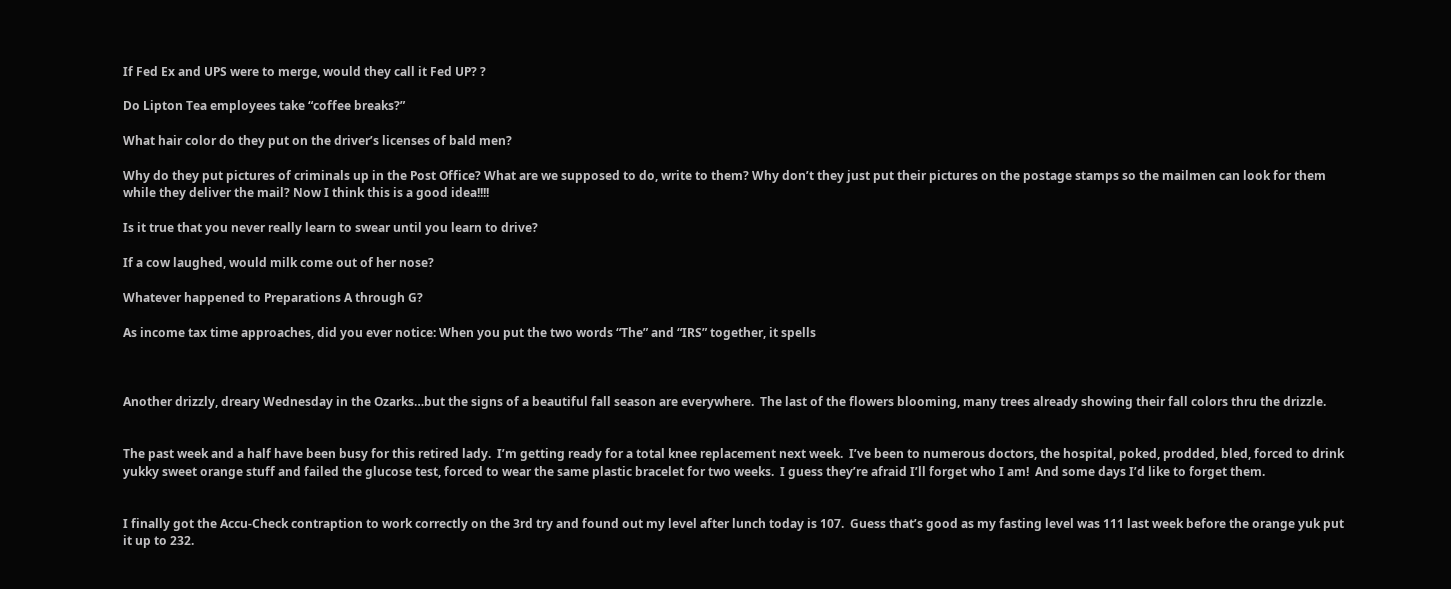If Fed Ex and UPS were to merge, would they call it Fed UP? ?

Do Lipton Tea employees take “coffee breaks?”

What hair color do they put on the driver’s licenses of bald men?

Why do they put pictures of criminals up in the Post Office? What are we supposed to do, write to them? Why don’t they just put their pictures on the postage stamps so the mailmen can look for them while they deliver the mail? Now I think this is a good idea!!!!

Is it true that you never really learn to swear until you learn to drive?

If a cow laughed, would milk come out of her nose?

Whatever happened to Preparations A through G?

As income tax time approaches, did you ever notice: When you put the two words “The” and “IRS” together, it spells



Another drizzly, dreary Wednesday in the Ozarks…but the signs of a beautiful fall season are everywhere.  The last of the flowers blooming, many trees already showing their fall colors thru the drizzle.


The past week and a half have been busy for this retired lady.  I’m getting ready for a total knee replacement next week.  I’ve been to numerous doctors, the hospital, poked, prodded, bled, forced to drink yukky sweet orange stuff and failed the glucose test, forced to wear the same plastic bracelet for two weeks.  I guess they’re afraid I’ll forget who I am!  And some days I’d like to forget them.


I finally got the Accu-Check contraption to work correctly on the 3rd try and found out my level after lunch today is 107.  Guess that’s good as my fasting level was 111 last week before the orange yuk put it up to 232.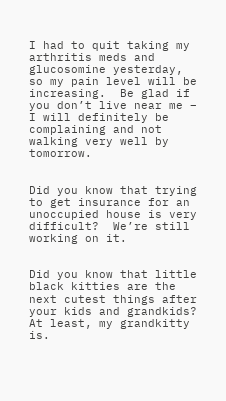I had to quit taking my arthritis meds and glucosomine yesterday, so my pain level will be increasing.  Be glad if you don’t live near me – I will definitely be complaining and not walking very well by tomorrow.


Did you know that trying to get insurance for an unoccupied house is very difficult?  We’re still working on it.


Did you know that little black kitties are the next cutest things after your kids and grandkids?  At least, my grandkitty is.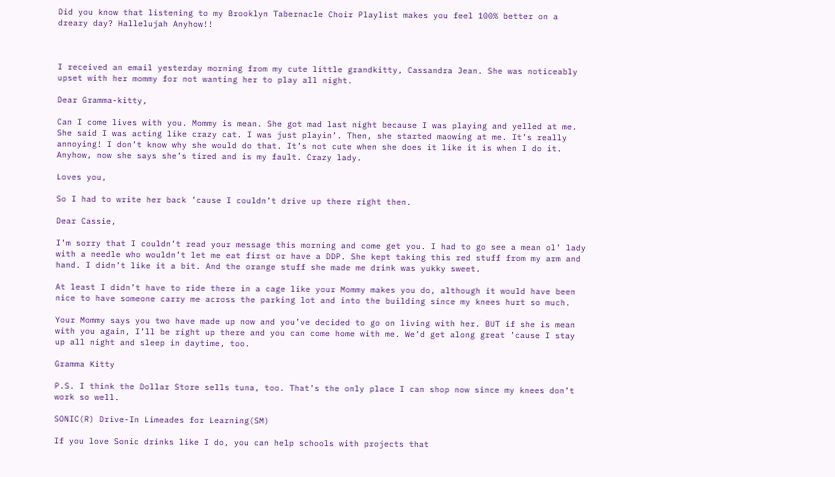Did you know that listening to my Brooklyn Tabernacle Choir Playlist makes you feel 100% better on a dreary day? Hallelujah Anyhow!!



I received an email yesterday morning from my cute little grandkitty, Cassandra Jean. She was noticeably upset with her mommy for not wanting her to play all night.

Dear Gramma-kitty,

Can I come lives with you. Mommy is mean. She got mad last night because I was playing and yelled at me. She said I was acting like crazy cat. I was just playin’. Then, she started maowing at me. It’s really annoying! I don’t know why she would do that. It’s not cute when she does it like it is when I do it. Anyhow, now she says she’s tired and is my fault. Crazy lady.

Loves you,

So I had to write her back ’cause I couldn’t drive up there right then.

Dear Cassie,

I’m sorry that I couldn’t read your message this morning and come get you. I had to go see a mean ol’ lady with a needle who wouldn’t let me eat first or have a DDP. She kept taking this red stuff from my arm and hand. I didn’t like it a bit. And the orange stuff she made me drink was yukky sweet.

At least I didn’t have to ride there in a cage like your Mommy makes you do, although it would have been nice to have someone carry me across the parking lot and into the building since my knees hurt so much.

Your Mommy says you two have made up now and you’ve decided to go on living with her. BUT if she is mean with you again, I’ll be right up there and you can come home with me. We’d get along great ’cause I stay up all night and sleep in daytime, too.

Gramma Kitty

P.S. I think the Dollar Store sells tuna, too. That’s the only place I can shop now since my knees don’t work so well.

SONIC(R) Drive-In Limeades for Learning(SM)

If you love Sonic drinks like I do, you can help schools with projects that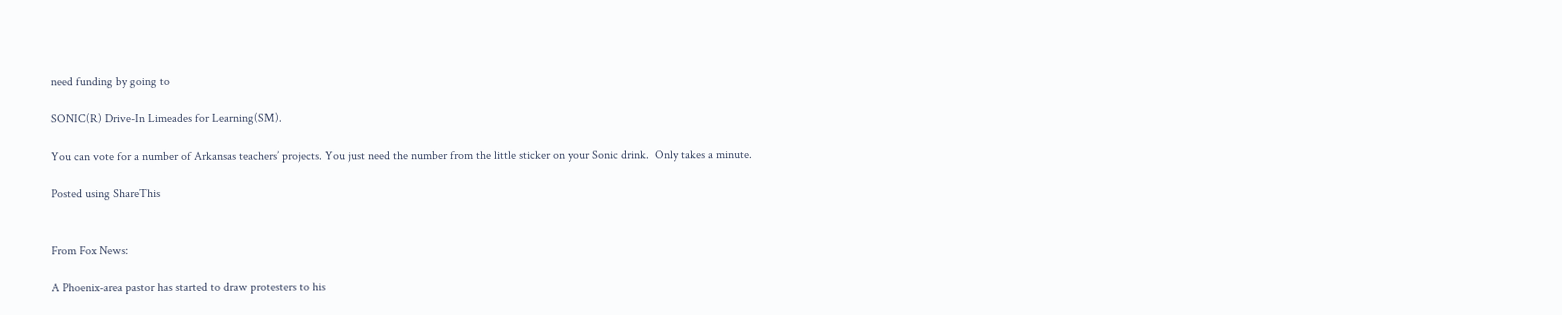need funding by going to

SONIC(R) Drive-In Limeades for Learning(SM).

You can vote for a number of Arkansas teachers’ projects. You just need the number from the little sticker on your Sonic drink.  Only takes a minute.

Posted using ShareThis


From Fox News:

A Phoenix-area pastor has started to draw protesters to his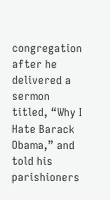congregation after he delivered a sermon titled, “Why I Hate Barack Obama,” and told his parishioners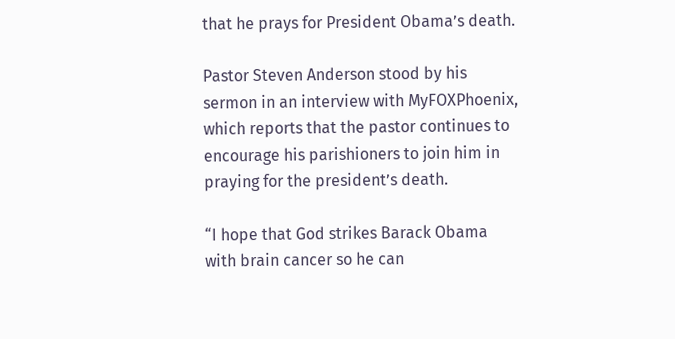that he prays for President Obama’s death.

Pastor Steven Anderson stood by his sermon in an interview with MyFOXPhoenix, which reports that the pastor continues to encourage his parishioners to join him in praying for the president’s death.

“I hope that God strikes Barack Obama with brain cancer so he can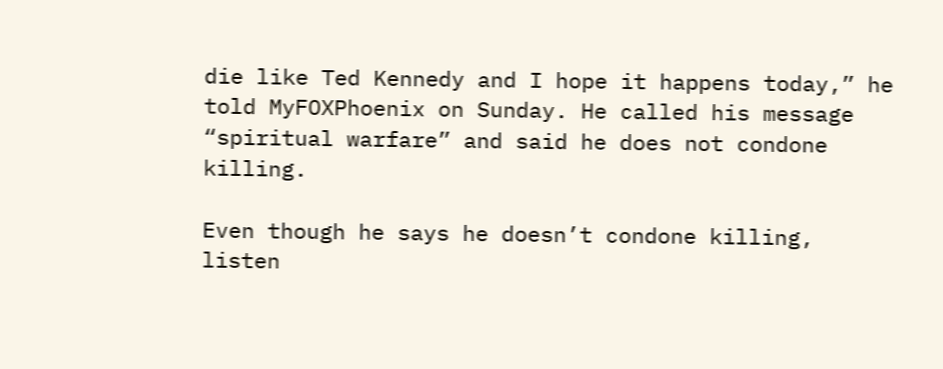die like Ted Kennedy and I hope it happens today,” he told MyFOXPhoenix on Sunday. He called his message “spiritual warfare” and said he does not condone killing.

Even though he says he doesn’t condone killing, listen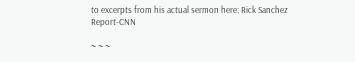to excerpts from his actual sermon here: Rick Sanchez Report-CNN

~ ~ ~